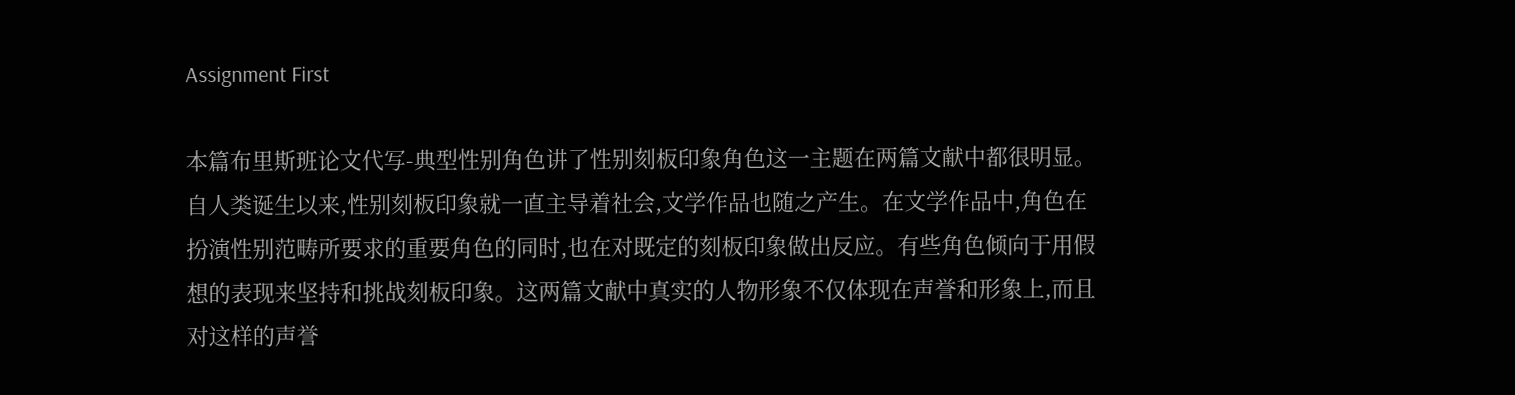Assignment First

本篇布里斯班论文代写-典型性别角色讲了性别刻板印象角色这一主题在两篇文献中都很明显。自人类诞生以来,性别刻板印象就一直主导着社会,文学作品也随之产生。在文学作品中,角色在扮演性别范畴所要求的重要角色的同时,也在对既定的刻板印象做出反应。有些角色倾向于用假想的表现来坚持和挑战刻板印象。这两篇文献中真实的人物形象不仅体现在声誉和形象上,而且对这样的声誉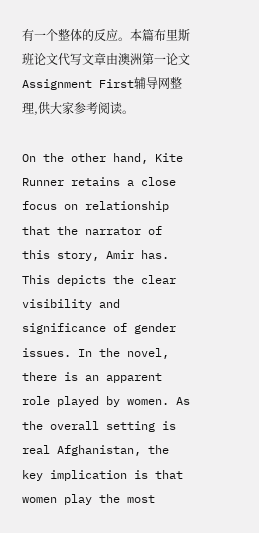有一个整体的反应。本篇布里斯班论文代写文章由澳洲第一论文 Assignment First辅导网整理,供大家参考阅读。

On the other hand, Kite Runner retains a close focus on relationship that the narrator of this story, Amir has. This depicts the clear visibility and significance of gender issues. In the novel, there is an apparent role played by women. As the overall setting is real Afghanistan, the key implication is that women play the most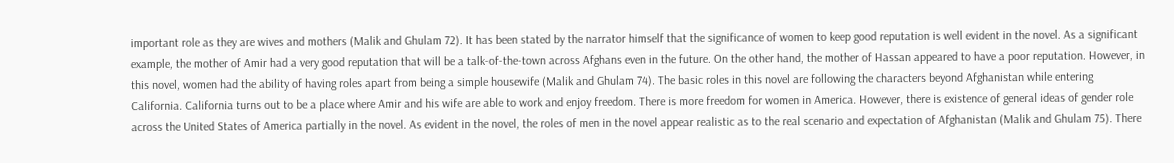important role as they are wives and mothers (Malik and Ghulam 72). It has been stated by the narrator himself that the significance of women to keep good reputation is well evident in the novel. As a significant example, the mother of Amir had a very good reputation that will be a talk-of-the-town across Afghans even in the future. On the other hand, the mother of Hassan appeared to have a poor reputation. However, in this novel, women had the ability of having roles apart from being a simple housewife (Malik and Ghulam 74). The basic roles in this novel are following the characters beyond Afghanistan while entering California. California turns out to be a place where Amir and his wife are able to work and enjoy freedom. There is more freedom for women in America. However, there is existence of general ideas of gender role across the United States of America partially in the novel. As evident in the novel, the roles of men in the novel appear realistic as to the real scenario and expectation of Afghanistan (Malik and Ghulam 75). There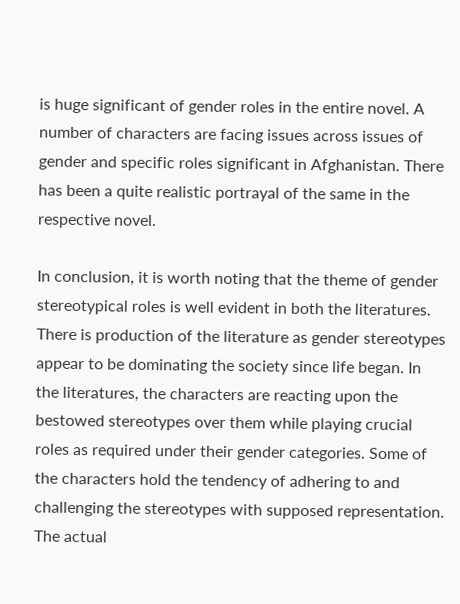is huge significant of gender roles in the entire novel. A number of characters are facing issues across issues of gender and specific roles significant in Afghanistan. There has been a quite realistic portrayal of the same in the respective novel.

In conclusion, it is worth noting that the theme of gender stereotypical roles is well evident in both the literatures. There is production of the literature as gender stereotypes appear to be dominating the society since life began. In the literatures, the characters are reacting upon the bestowed stereotypes over them while playing crucial roles as required under their gender categories. Some of the characters hold the tendency of adhering to and challenging the stereotypes with supposed representation. The actual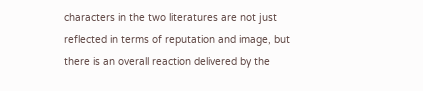characters in the two literatures are not just reflected in terms of reputation and image, but there is an overall reaction delivered by the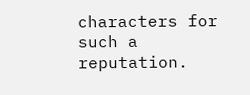characters for such a reputation.